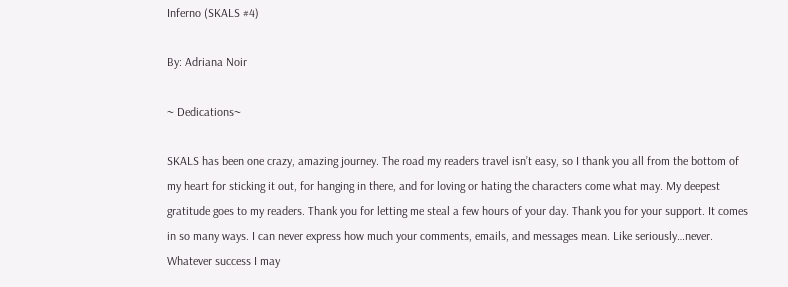Inferno (SKALS #4)

By: Adriana Noir

~ Dedications~

SKALS has been one crazy, amazing journey. The road my readers travel isn’t easy, so I thank you all from the bottom of my heart for sticking it out, for hanging in there, and for loving or hating the characters come what may. My deepest gratitude goes to my readers. Thank you for letting me steal a few hours of your day. Thank you for your support. It comes in so many ways. I can never express how much your comments, emails, and messages mean. Like seriously…never. Whatever success I may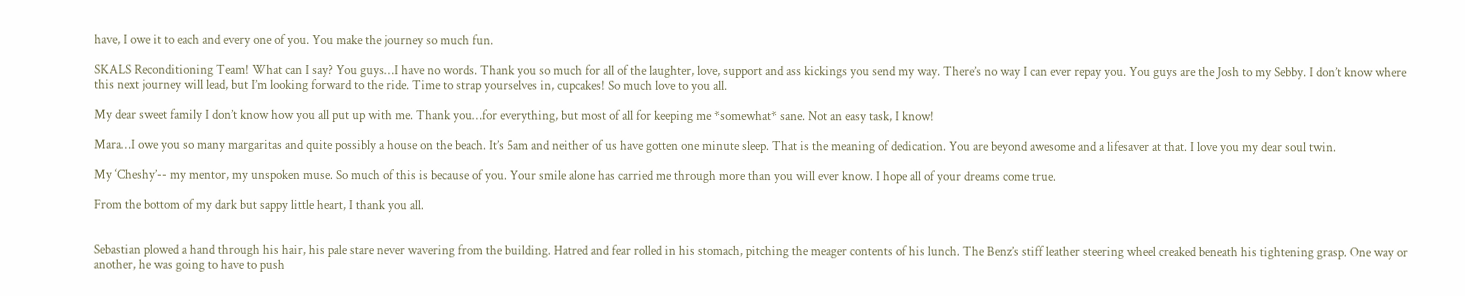have, I owe it to each and every one of you. You make the journey so much fun.

SKALS Reconditioning Team! What can I say? You guys…I have no words. Thank you so much for all of the laughter, love, support and ass kickings you send my way. There’s no way I can ever repay you. You guys are the Josh to my Sebby. I don’t know where this next journey will lead, but I’m looking forward to the ride. Time to strap yourselves in, cupcakes! So much love to you all.

My dear sweet family I don’t know how you all put up with me. Thank you…for everything, but most of all for keeping me *somewhat* sane. Not an easy task, I know!

Mara…I owe you so many margaritas and quite possibly a house on the beach. It’s 5am and neither of us have gotten one minute sleep. That is the meaning of dedication. You are beyond awesome and a lifesaver at that. I love you my dear soul twin.

My ‘Cheshy’-- my mentor, my unspoken muse. So much of this is because of you. Your smile alone has carried me through more than you will ever know. I hope all of your dreams come true.

From the bottom of my dark but sappy little heart, I thank you all.


Sebastian plowed a hand through his hair, his pale stare never wavering from the building. Hatred and fear rolled in his stomach, pitching the meager contents of his lunch. The Benz’s stiff leather steering wheel creaked beneath his tightening grasp. One way or another, he was going to have to push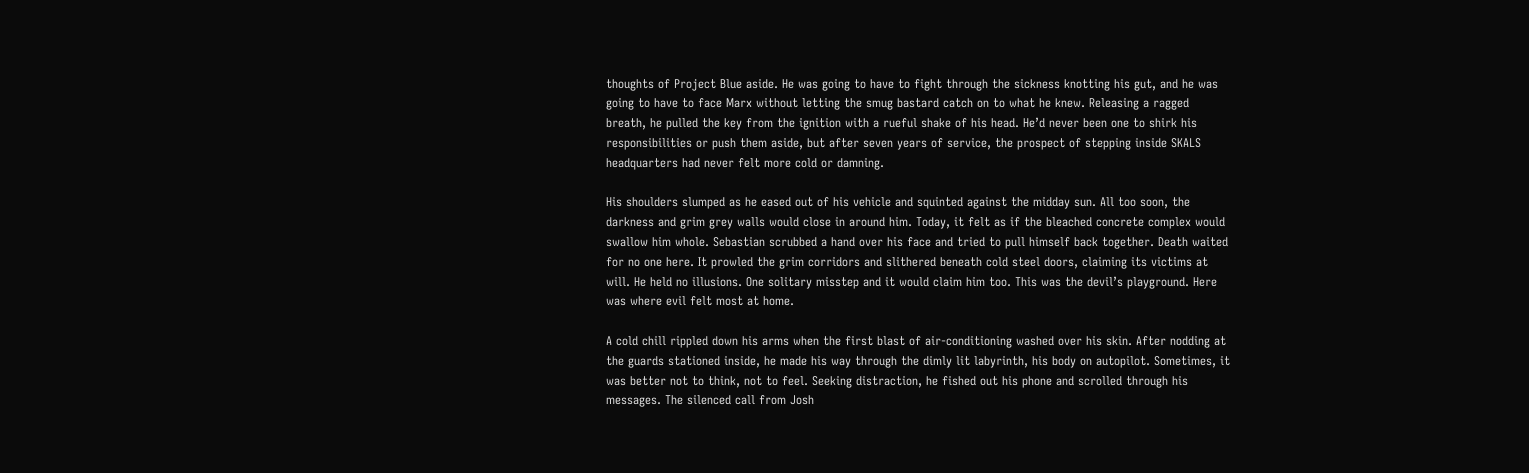thoughts of Project Blue aside. He was going to have to fight through the sickness knotting his gut, and he was going to have to face Marx without letting the smug bastard catch on to what he knew. Releasing a ragged breath, he pulled the key from the ignition with a rueful shake of his head. He’d never been one to shirk his responsibilities or push them aside, but after seven years of service, the prospect of stepping inside SKALS headquarters had never felt more cold or damning.

His shoulders slumped as he eased out of his vehicle and squinted against the midday sun. All too soon, the darkness and grim grey walls would close in around him. Today, it felt as if the bleached concrete complex would swallow him whole. Sebastian scrubbed a hand over his face and tried to pull himself back together. Death waited for no one here. It prowled the grim corridors and slithered beneath cold steel doors, claiming its victims at will. He held no illusions. One solitary misstep and it would claim him too. This was the devil’s playground. Here was where evil felt most at home.

A cold chill rippled down his arms when the first blast of air-conditioning washed over his skin. After nodding at the guards stationed inside, he made his way through the dimly lit labyrinth, his body on autopilot. Sometimes, it was better not to think, not to feel. Seeking distraction, he fished out his phone and scrolled through his messages. The silenced call from Josh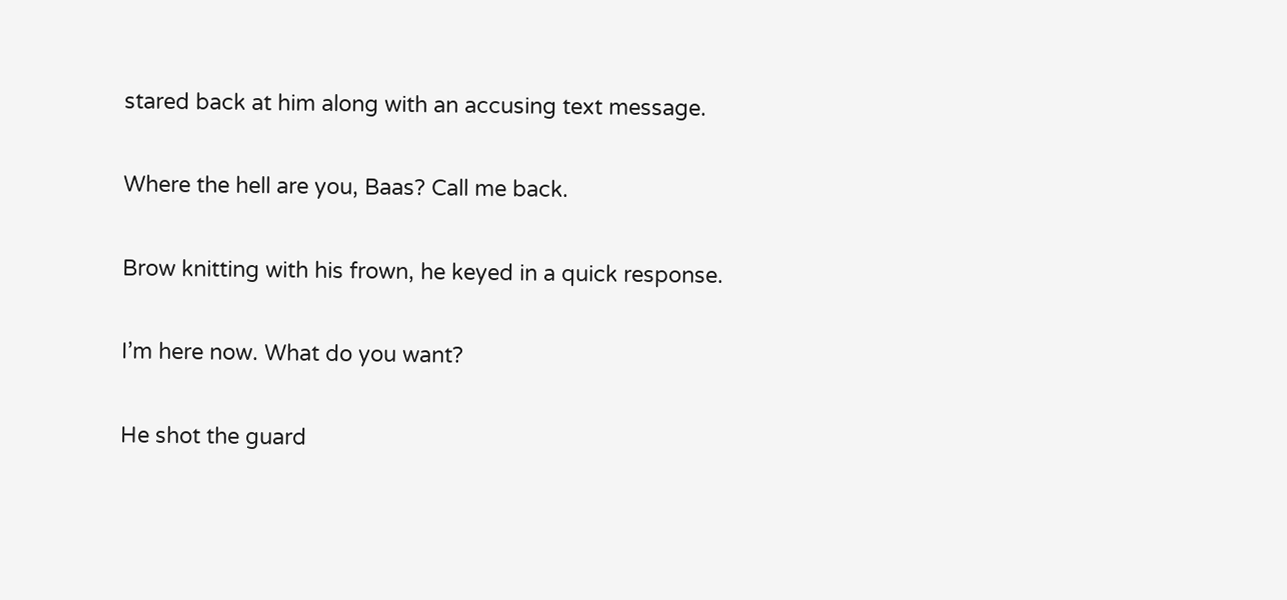stared back at him along with an accusing text message.

Where the hell are you, Baas? Call me back.

Brow knitting with his frown, he keyed in a quick response.

I’m here now. What do you want?

He shot the guard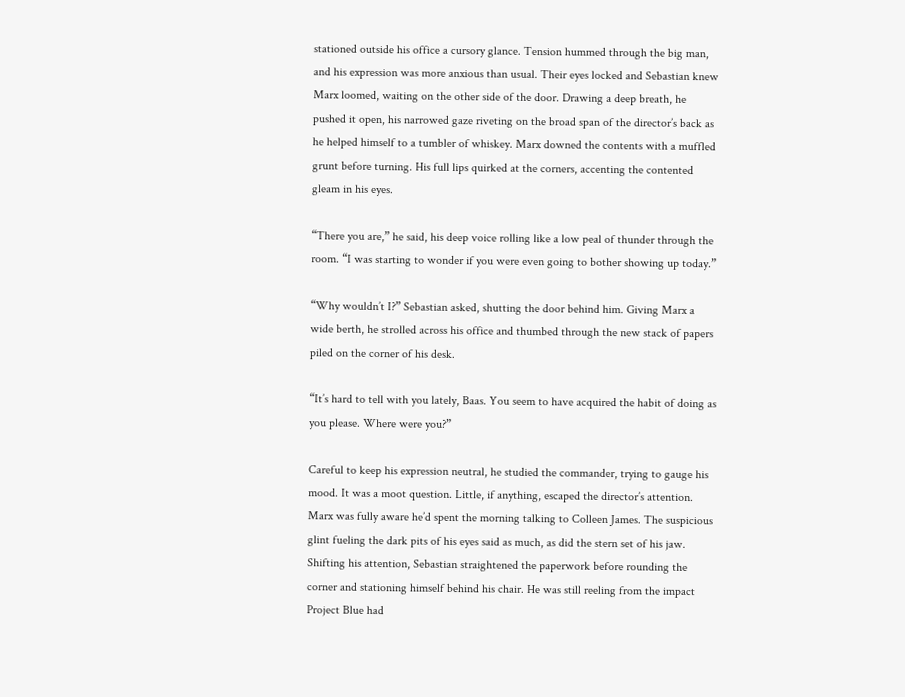stationed outside his office a cursory glance. Tension hummed through the big man, and his expression was more anxious than usual. Their eyes locked and Sebastian knew Marx loomed, waiting on the other side of the door. Drawing a deep breath, he pushed it open, his narrowed gaze riveting on the broad span of the director’s back as he helped himself to a tumbler of whiskey. Marx downed the contents with a muffled grunt before turning. His full lips quirked at the corners, accenting the contented gleam in his eyes.

“There you are,” he said, his deep voice rolling like a low peal of thunder through the room. “I was starting to wonder if you were even going to bother showing up today.”

“Why wouldn’t I?” Sebastian asked, shutting the door behind him. Giving Marx a wide berth, he strolled across his office and thumbed through the new stack of papers piled on the corner of his desk.

“It’s hard to tell with you lately, Baas. You seem to have acquired the habit of doing as you please. Where were you?”

Careful to keep his expression neutral, he studied the commander, trying to gauge his mood. It was a moot question. Little, if anything, escaped the director’s attention. Marx was fully aware he’d spent the morning talking to Colleen James. The suspicious glint fueling the dark pits of his eyes said as much, as did the stern set of his jaw. Shifting his attention, Sebastian straightened the paperwork before rounding the corner and stationing himself behind his chair. He was still reeling from the impact Project Blue had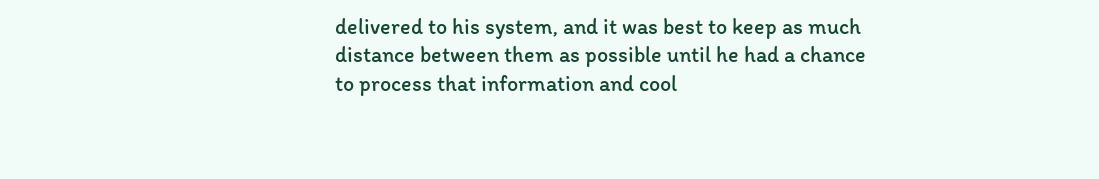delivered to his system, and it was best to keep as much distance between them as possible until he had a chance to process that information and cool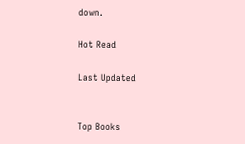down.

Hot Read

Last Updated


Top Books